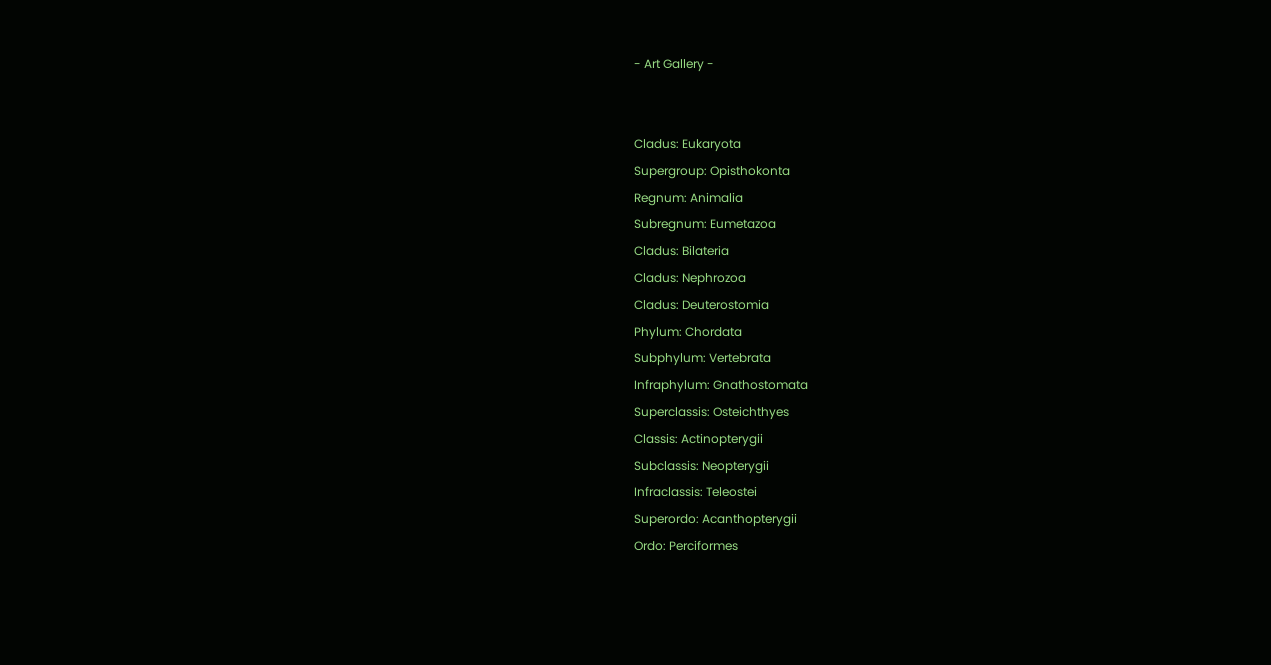- Art Gallery -


Cladus: Eukaryota
Supergroup: Opisthokonta
Regnum: Animalia
Subregnum: Eumetazoa
Cladus: Bilateria
Cladus: Nephrozoa
Cladus: Deuterostomia
Phylum: Chordata
Subphylum: Vertebrata
Infraphylum: Gnathostomata
Superclassis: Osteichthyes
Classis: Actinopterygii
Subclassis: Neopterygii
Infraclassis: Teleostei
Superordo: Acanthopterygii
Ordo: Perciformes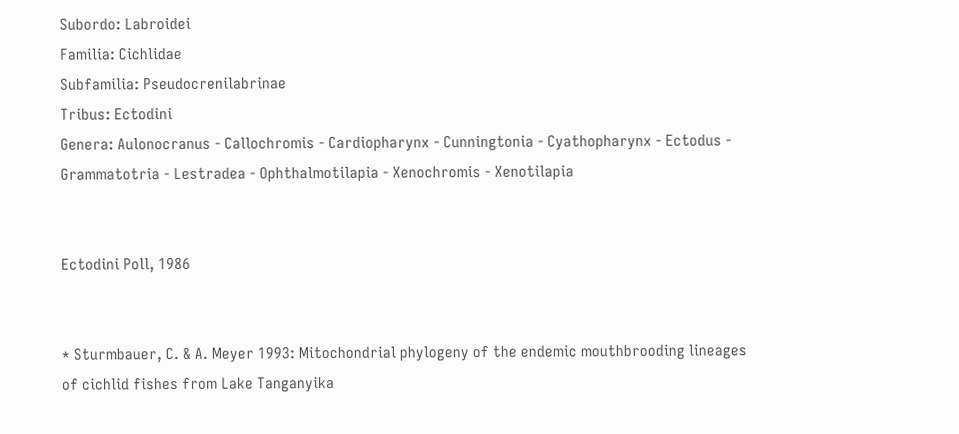Subordo: Labroidei
Familia: Cichlidae
Subfamilia: Pseudocrenilabrinae
Tribus: Ectodini
Genera: Aulonocranus - Callochromis - Cardiopharynx - Cunningtonia - Cyathopharynx - Ectodus - Grammatotria - Lestradea - Ophthalmotilapia - Xenochromis - Xenotilapia


Ectodini Poll, 1986


* Sturmbauer, C. & A. Meyer 1993: Mitochondrial phylogeny of the endemic mouthbrooding lineages of cichlid fishes from Lake Tanganyika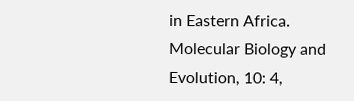in Eastern Africa. Molecular Biology and Evolution, 10: 4,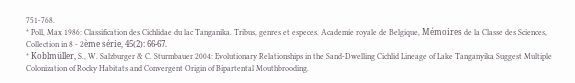751-768.
* Poll, Max 1986: Classification des Cichlidae du lac Tanganika. Tribus, genres et especes. Academie royale de Belgique, Mémoires de la Classe des Sciences, Collection in 8 - 2ème série, 45(2): 66-67.
* Koblmüller, S., W. Salzburger & C. Sturmbauer 2004: Evolutionary Relationships in the Sand-Dwelling Cichlid Lineage of Lake Tanganyika Suggest Multiple Colonization of Rocky Habitats and Convergent Origin of Bipartental Mouthbrooding.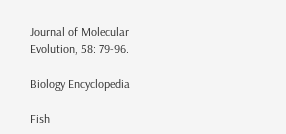Journal of Molecular Evolution, 58: 79-96.

Biology Encyclopedia

Fish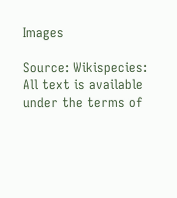Images

Source: Wikispecies: All text is available under the terms of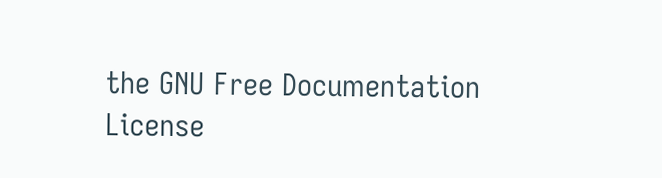the GNU Free Documentation License